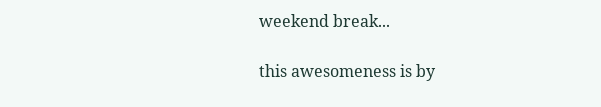weekend break...

this awesomeness is by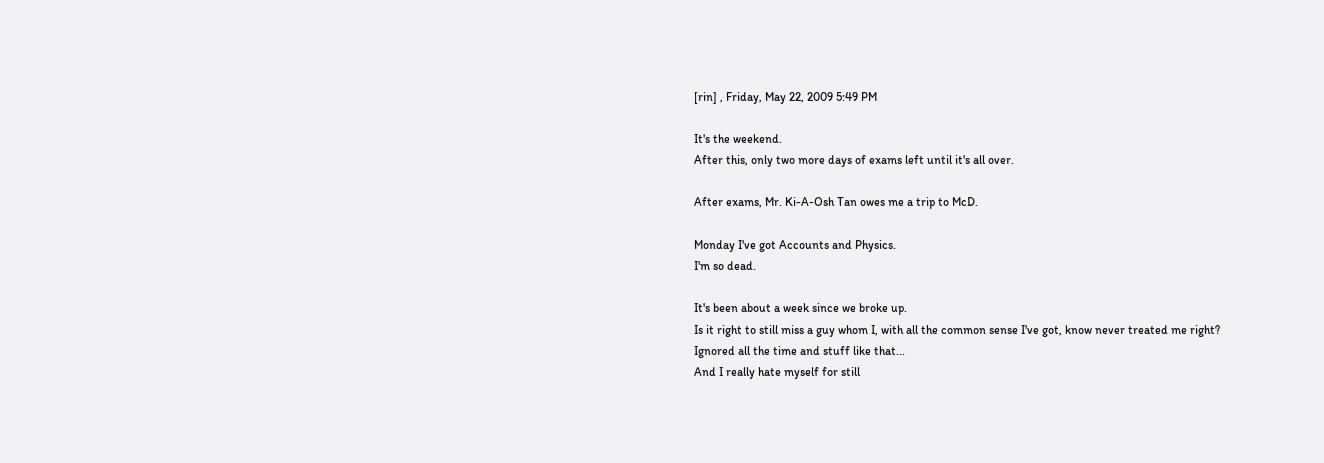[rin] , Friday, May 22, 2009 5:49 PM

It's the weekend.
After this, only two more days of exams left until it's all over.

After exams, Mr. Ki-A-Osh Tan owes me a trip to McD.

Monday I've got Accounts and Physics.
I'm so dead.

It's been about a week since we broke up.
Is it right to still miss a guy whom I, with all the common sense I've got, know never treated me right?
Ignored all the time and stuff like that...
And I really hate myself for still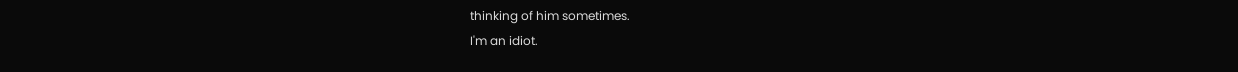thinking of him sometimes.
I'm an idiot.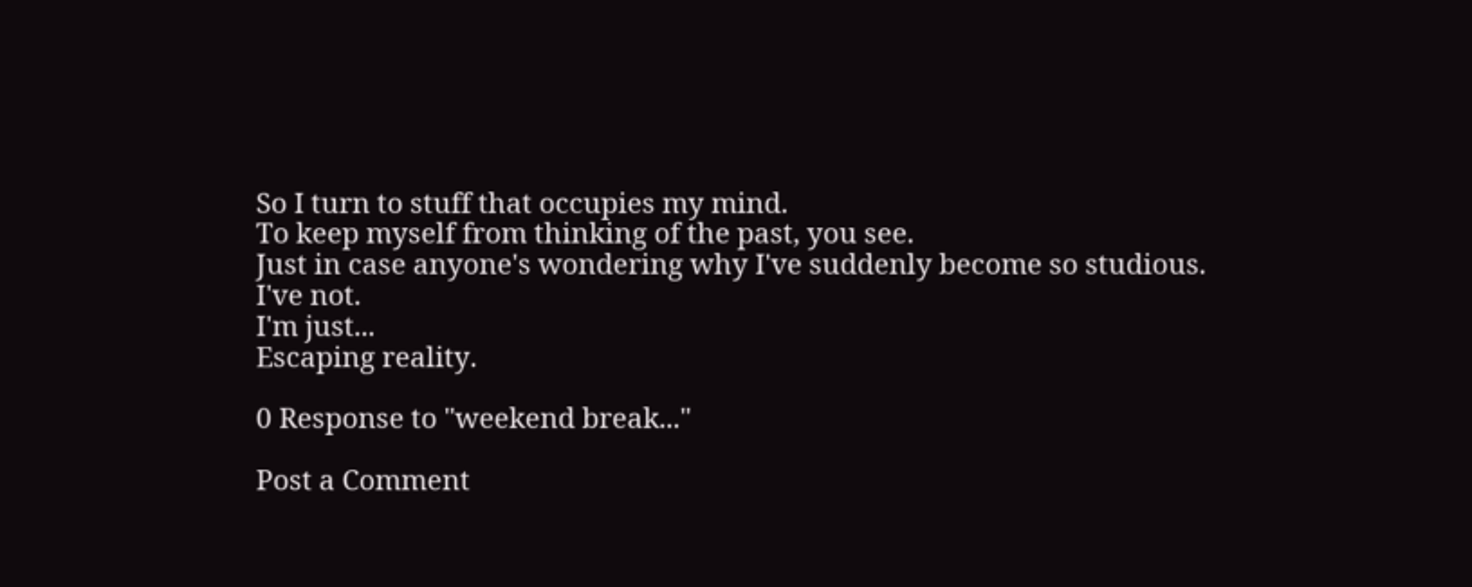So I turn to stuff that occupies my mind.
To keep myself from thinking of the past, you see.
Just in case anyone's wondering why I've suddenly become so studious.
I've not.
I'm just...
Escaping reality.

0 Response to "weekend break..."

Post a Comment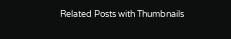Related Posts with Thumbnails